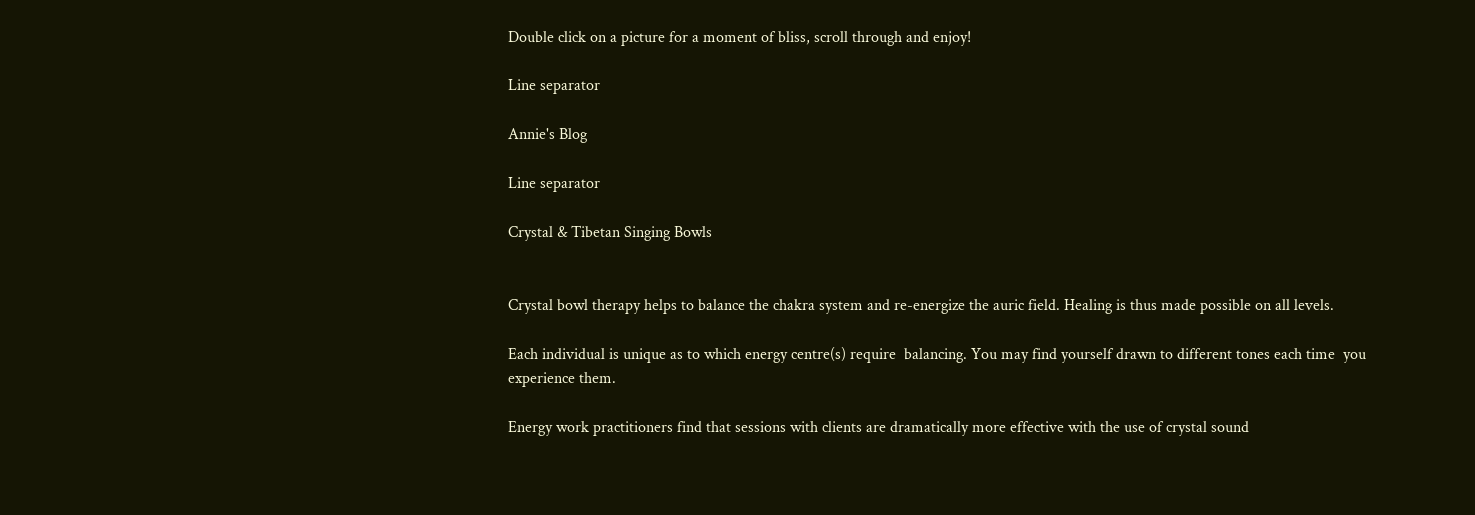Double click on a picture for a moment of bliss, scroll through and enjoy!

Line separator

Annie's Blog

Line separator

Crystal & Tibetan Singing Bowls


Crystal bowl therapy helps to balance the chakra system and re-energize the auric field. Healing is thus made possible on all levels.

Each individual is unique as to which energy centre(s) require  balancing. You may find yourself drawn to different tones each time  you experience them.

Energy work practitioners find that sessions with clients are dramatically more effective with the use of crystal sound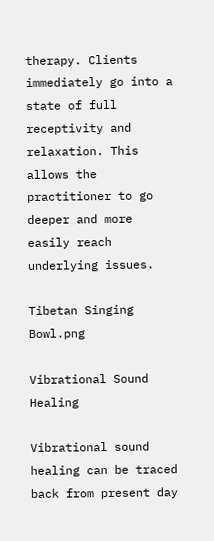therapy. Clients immediately go into a state of full receptivity and relaxation. This allows the practitioner to go deeper and more easily reach underlying issues.

Tibetan Singing Bowl.png

Vibrational Sound Healing

Vibrational sound healing can be traced back from present day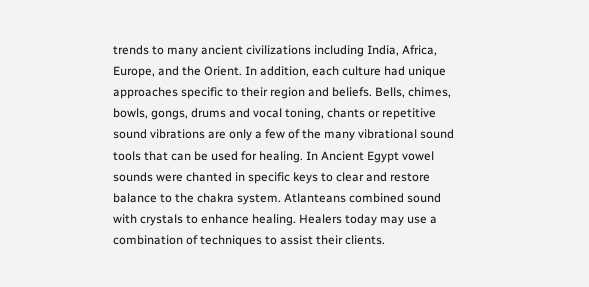trends to many ancient civilizations including India, Africa, Europe, and the Orient. In addition, each culture had unique approaches specific to their region and beliefs. Bells, chimes, bowls, gongs, drums and vocal toning, chants or repetitive sound vibrations are only a few of the many vibrational sound tools that can be used for healing. In Ancient Egypt vowel sounds were chanted in specific keys to clear and restore balance to the chakra system. Atlanteans combined sound with crystals to enhance healing. Healers today may use a combination of techniques to assist their clients.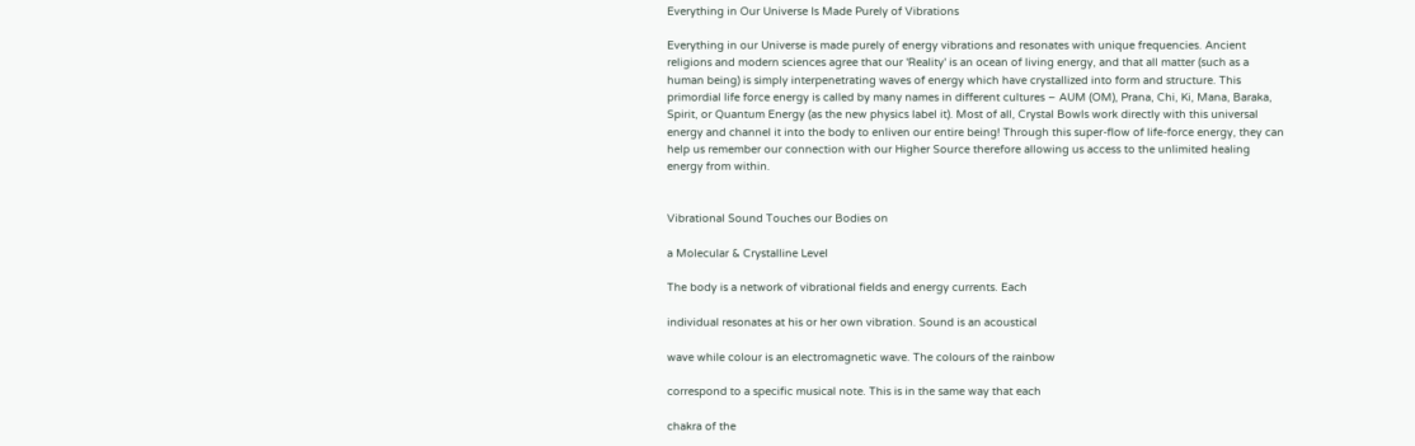Everything in Our Universe Is Made Purely of Vibrations

Everything in our Universe is made purely of energy vibrations and resonates with unique frequencies. Ancient religions and modern sciences agree that our 'Reality' is an ocean of living energy, and that all matter (such as a human being) is simply interpenetrating waves of energy which have crystallized into form and structure. This primordial life force energy is called by many names in different cultures – AUM (OM), Prana, Chi, Ki, Mana, Baraka, Spirit, or Quantum Energy (as the new physics label it). Most of all, Crystal Bowls work directly with this universal energy and channel it into the body to enliven our entire being! Through this super-flow of life-force energy, they can help us remember our connection with our Higher Source therefore allowing us access to the unlimited healing energy from within.


Vibrational Sound Touches our Bodies on

a Molecular & Crystalline Level

The body is a network of vibrational fields and energy currents. Each

individual resonates at his or her own vibration. Sound is an acoustical

wave while colour is an electromagnetic wave. The colours of the rainbow

correspond to a specific musical note. This is in the same way that each

chakra of the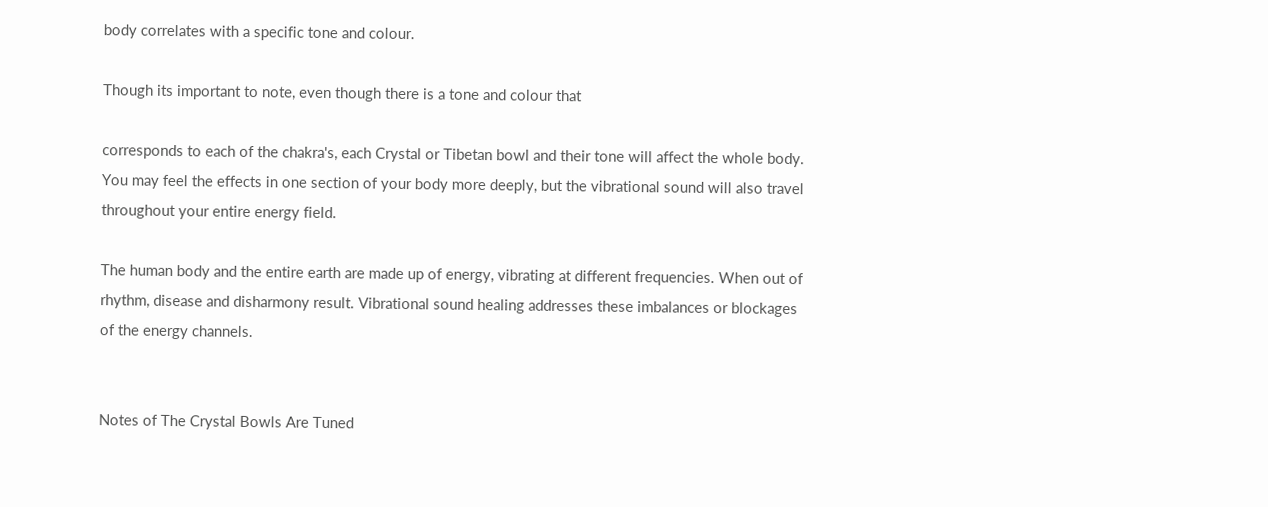body correlates with a specific tone and colour.

Though its important to note, even though there is a tone and colour that

corresponds to each of the chakra's, each Crystal or Tibetan bowl and their tone will affect the whole body. You may feel the effects in one section of your body more deeply, but the vibrational sound will also travel throughout your entire energy field.

The human body and the entire earth are made up of energy, vibrating at different frequencies. When out of rhythm, disease and disharmony result. Vibrational sound healing addresses these imbalances or blockages of the energy channels.


Notes of The Crystal Bowls Are Tuned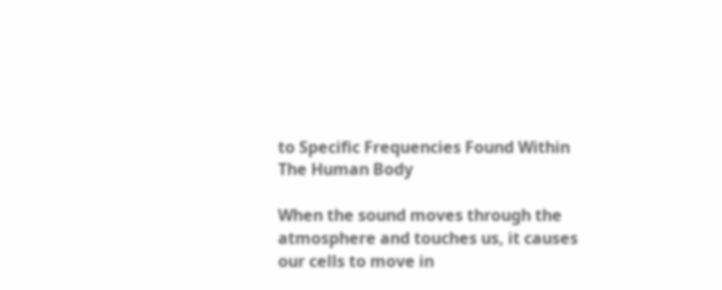to Specific Frequencies Found Within The Human Body

When the sound moves through the atmosphere and touches us, it causes our cells to move in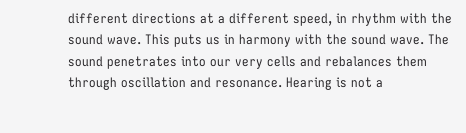different directions at a different speed, in rhythm with the sound wave. This puts us in harmony with the sound wave. The sound penetrates into our very cells and rebalances them through oscillation and resonance. Hearing is not a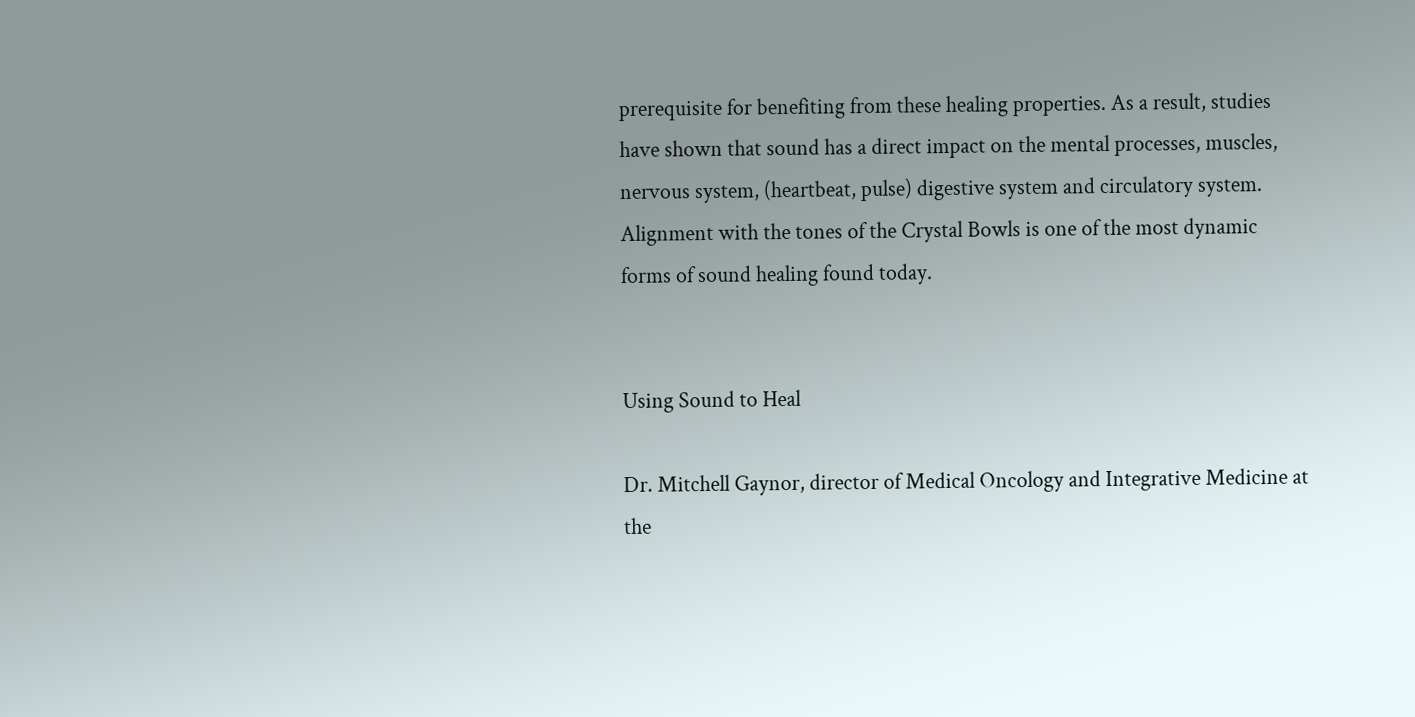prerequisite for benefiting from these healing properties. As a result, studies have shown that sound has a direct impact on the mental processes, muscles, nervous system, (heartbeat, pulse) digestive system and circulatory system. Alignment with the tones of the Crystal Bowls is one of the most dynamic forms of sound healing found today.


Using Sound to Heal

Dr. Mitchell Gaynor, director of Medical Oncology and Integrative Medicine at the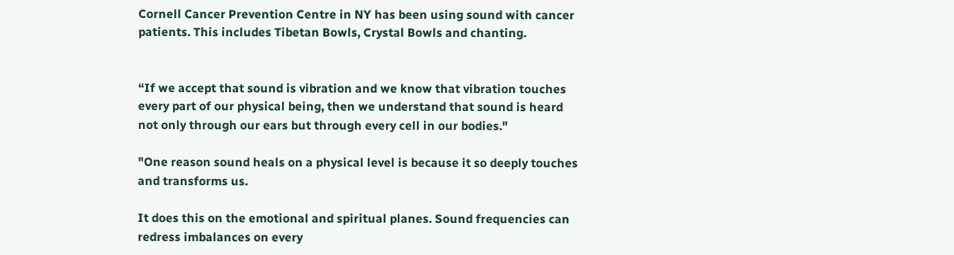Cornell Cancer Prevention Centre in NY has been using sound with cancer patients. This includes Tibetan Bowls, Crystal Bowls and chanting.


“If we accept that sound is vibration and we know that vibration touches every part of our physical being, then we understand that sound is heard not only through our ears but through every cell in our bodies."

"One reason sound heals on a physical level is because it so deeply touches and transforms us.

It does this on the emotional and spiritual planes. Sound frequencies can redress imbalances on every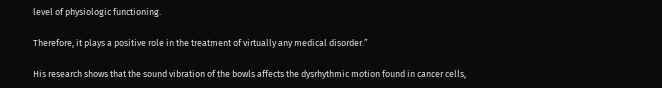level of physiologic functioning.

Therefore, it plays a positive role in the treatment of virtually any medical disorder.”

His research shows that the sound vibration of the bowls affects the dysrhythmic motion found in cancer cells,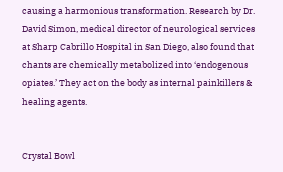causing a harmonious transformation. Research by Dr. David Simon, medical director of neurological services at Sharp Cabrillo Hospital in San Diego, also found that chants are chemically metabolized into ‘endogenous opiates.’ They act on the body as internal painkillers & healing agents.


Crystal Bowl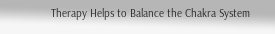Therapy Helps to Balance the Chakra System